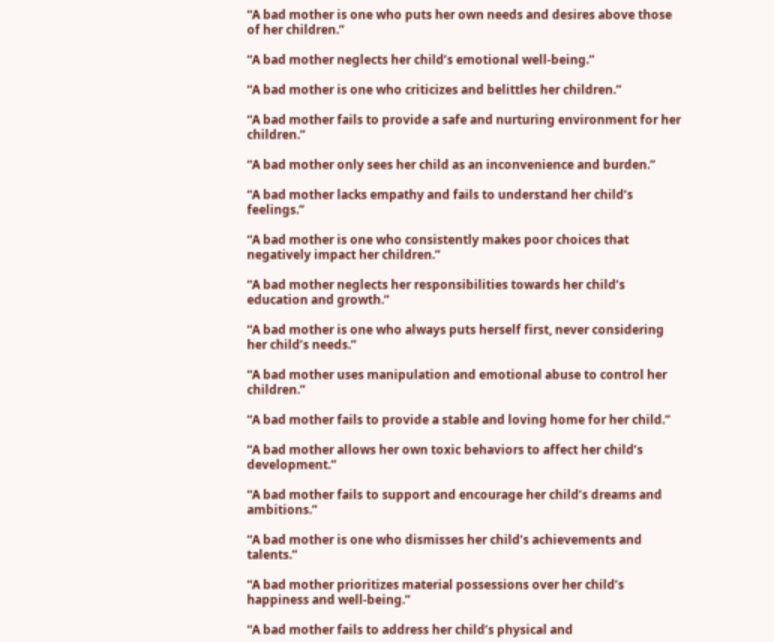“A bad mother is one who puts her own needs and desires above those of her children.”

“A bad mother neglects her child’s emotional well-being.”

“A bad mother is one who criticizes and belittles her children.”

“A bad mother fails to provide a safe and nurturing environment for her children.”

“A bad mother only sees her child as an inconvenience and burden.”

“A bad mother lacks empathy and fails to understand her child’s feelings.”

“A bad mother is one who consistently makes poor choices that negatively impact her children.”

“A bad mother neglects her responsibilities towards her child’s education and growth.”

“A bad mother is one who always puts herself first, never considering her child’s needs.”

“A bad mother uses manipulation and emotional abuse to control her children.”

“A bad mother fails to provide a stable and loving home for her child.”

“A bad mother allows her own toxic behaviors to affect her child’s development.”

“A bad mother fails to support and encourage her child’s dreams and ambitions.”

“A bad mother is one who dismisses her child’s achievements and talents.”

“A bad mother prioritizes material possessions over her child’s happiness and well-being.”

“A bad mother fails to address her child’s physical and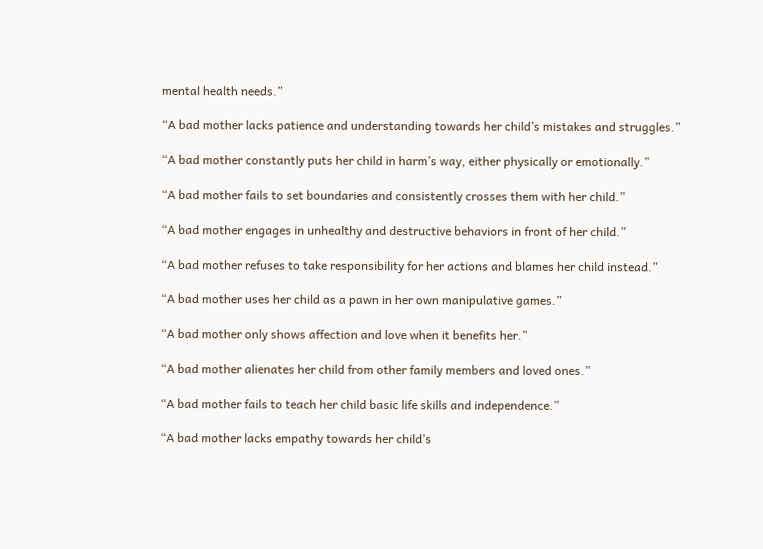mental health needs.”

“A bad mother lacks patience and understanding towards her child’s mistakes and struggles.”

“A bad mother constantly puts her child in harm’s way, either physically or emotionally.”

“A bad mother fails to set boundaries and consistently crosses them with her child.”

“A bad mother engages in unhealthy and destructive behaviors in front of her child.”

“A bad mother refuses to take responsibility for her actions and blames her child instead.”

“A bad mother uses her child as a pawn in her own manipulative games.”

“A bad mother only shows affection and love when it benefits her.”

“A bad mother alienates her child from other family members and loved ones.”

“A bad mother fails to teach her child basic life skills and independence.”

“A bad mother lacks empathy towards her child’s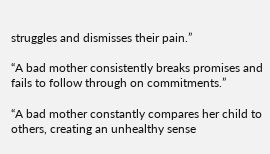struggles and dismisses their pain.”

“A bad mother consistently breaks promises and fails to follow through on commitments.”

“A bad mother constantly compares her child to others, creating an unhealthy sense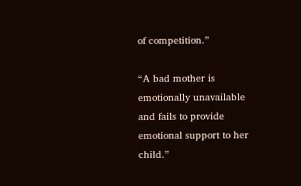of competition.”

“A bad mother is emotionally unavailable and fails to provide emotional support to her child.”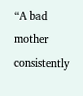“A bad mother consistently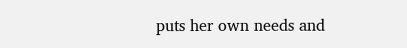puts her own needs and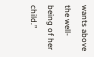wants above the well-being of her child.”